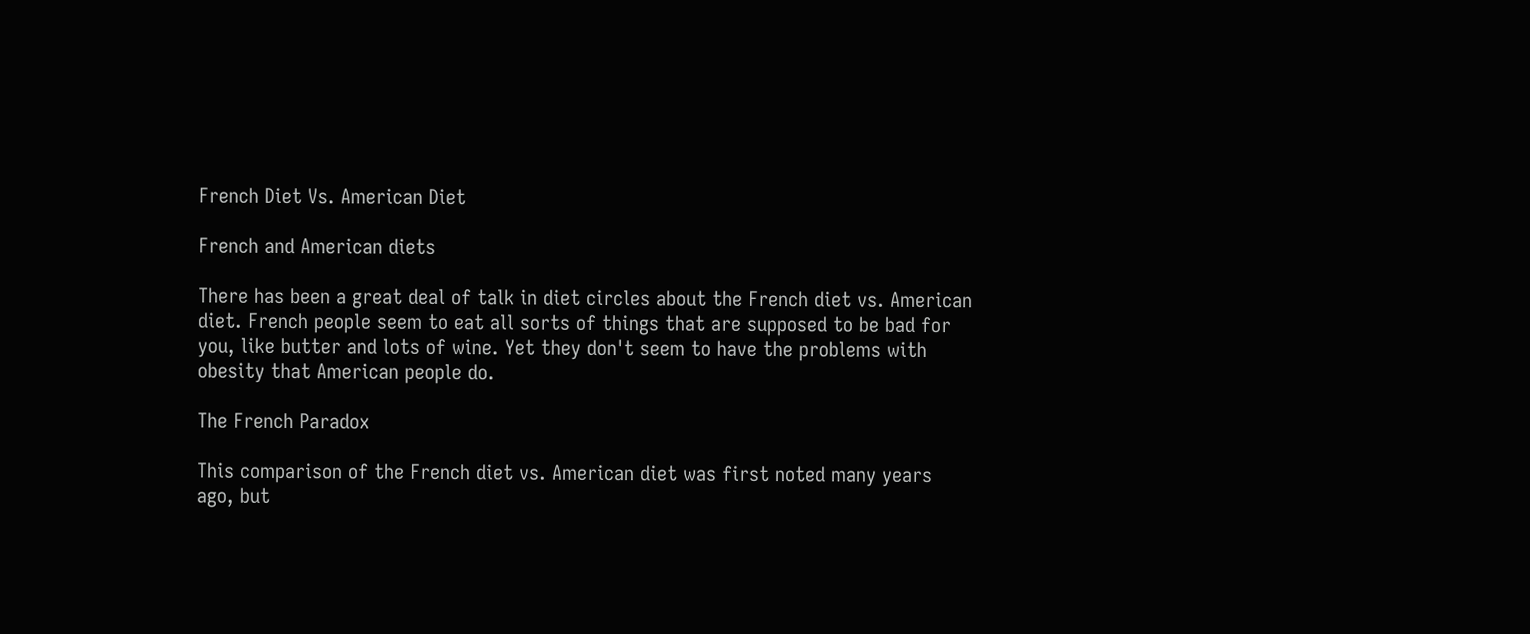French Diet Vs. American Diet

French and American diets

There has been a great deal of talk in diet circles about the French diet vs. American diet. French people seem to eat all sorts of things that are supposed to be bad for you, like butter and lots of wine. Yet they don't seem to have the problems with obesity that American people do.

The French Paradox

This comparison of the French diet vs. American diet was first noted many years ago, but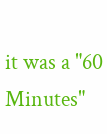it was a "60 Minutes"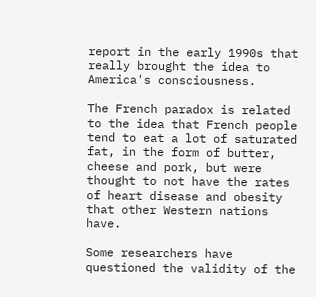report in the early 1990s that really brought the idea to America's consciousness.

The French paradox is related to the idea that French people tend to eat a lot of saturated fat, in the form of butter, cheese and pork, but were thought to not have the rates of heart disease and obesity that other Western nations have.

Some researchers have questioned the validity of the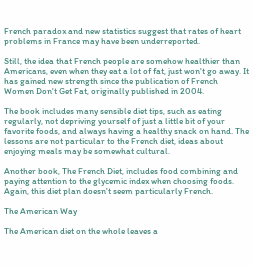French paradox and new statistics suggest that rates of heart problems in France may have been underreported.

Still, the idea that French people are somehow healthier than Americans, even when they eat a lot of fat, just won't go away. It has gained new strength since the publication of French Women Don't Get Fat, originally published in 2004.

The book includes many sensible diet tips, such as eating regularly, not depriving yourself of just a little bit of your favorite foods, and always having a healthy snack on hand. The lessons are not particular to the French diet, ideas about enjoying meals may be somewhat cultural.

Another book, The French Diet, includes food combining and paying attention to the glycemic index when choosing foods. Again, this diet plan doesn't seem particularly French.

The American Way

The American diet on the whole leaves a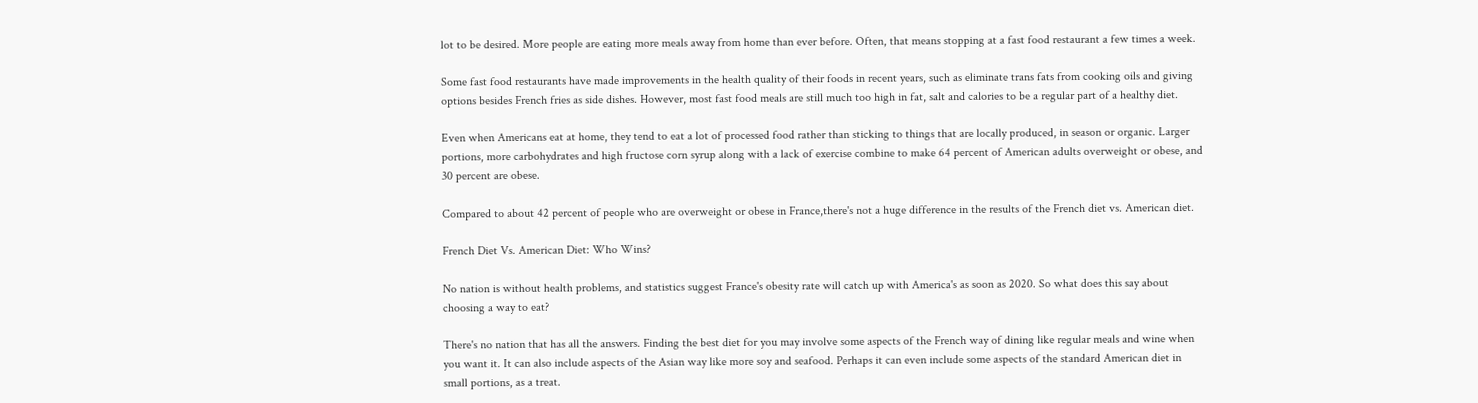lot to be desired. More people are eating more meals away from home than ever before. Often, that means stopping at a fast food restaurant a few times a week.

Some fast food restaurants have made improvements in the health quality of their foods in recent years, such as eliminate trans fats from cooking oils and giving options besides French fries as side dishes. However, most fast food meals are still much too high in fat, salt and calories to be a regular part of a healthy diet.

Even when Americans eat at home, they tend to eat a lot of processed food rather than sticking to things that are locally produced, in season or organic. Larger portions, more carbohydrates and high fructose corn syrup along with a lack of exercise combine to make 64 percent of American adults overweight or obese, and 30 percent are obese.

Compared to about 42 percent of people who are overweight or obese in France,there's not a huge difference in the results of the French diet vs. American diet.

French Diet Vs. American Diet: Who Wins?

No nation is without health problems, and statistics suggest France's obesity rate will catch up with America's as soon as 2020. So what does this say about choosing a way to eat?

There's no nation that has all the answers. Finding the best diet for you may involve some aspects of the French way of dining like regular meals and wine when you want it. It can also include aspects of the Asian way like more soy and seafood. Perhaps it can even include some aspects of the standard American diet in small portions, as a treat.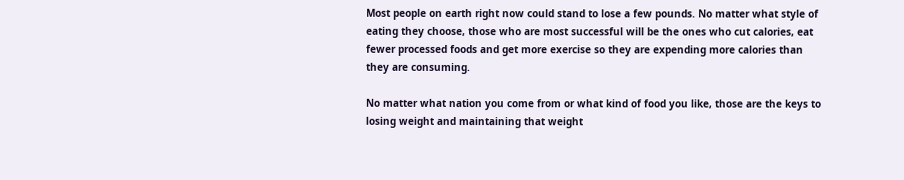Most people on earth right now could stand to lose a few pounds. No matter what style of eating they choose, those who are most successful will be the ones who cut calories, eat fewer processed foods and get more exercise so they are expending more calories than they are consuming.

No matter what nation you come from or what kind of food you like, those are the keys to losing weight and maintaining that weight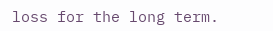loss for the long term.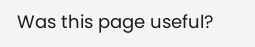Was this page useful?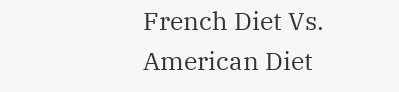French Diet Vs. American Diet